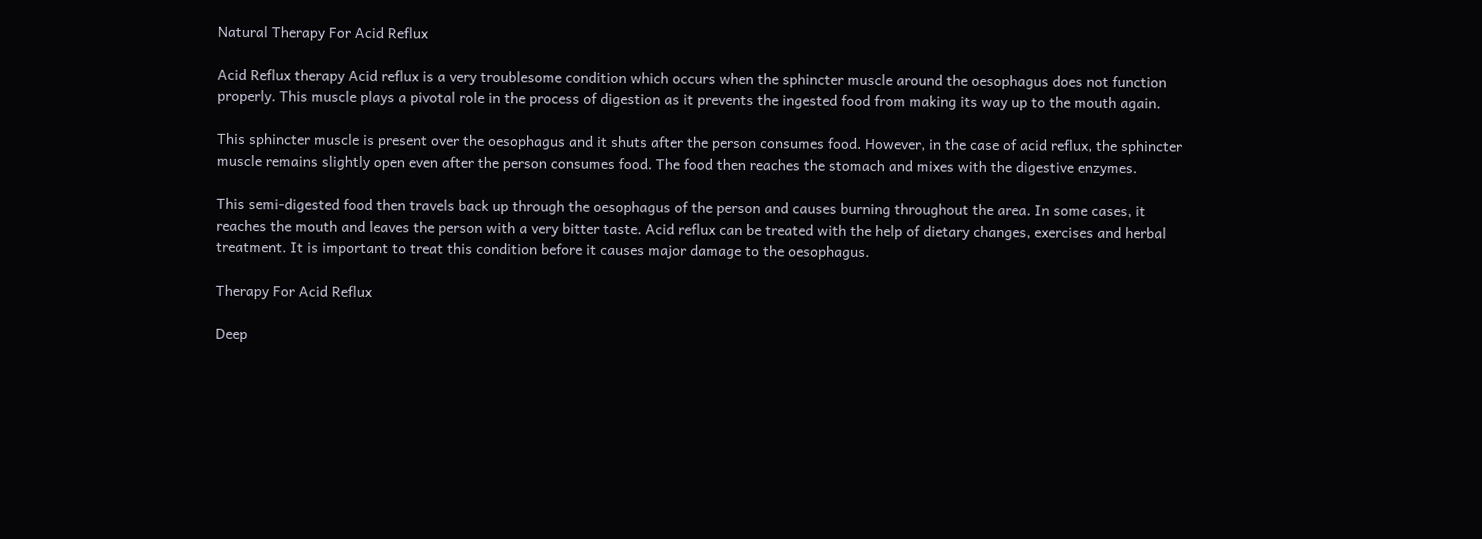Natural Therapy For Acid Reflux

Acid Reflux therapy Acid reflux is a very troublesome condition which occurs when the sphincter muscle around the oesophagus does not function properly. This muscle plays a pivotal role in the process of digestion as it prevents the ingested food from making its way up to the mouth again.

This sphincter muscle is present over the oesophagus and it shuts after the person consumes food. However, in the case of acid reflux, the sphincter muscle remains slightly open even after the person consumes food. The food then reaches the stomach and mixes with the digestive enzymes.

This semi-digested food then travels back up through the oesophagus of the person and causes burning throughout the area. In some cases, it reaches the mouth and leaves the person with a very bitter taste. Acid reflux can be treated with the help of dietary changes, exercises and herbal treatment. It is important to treat this condition before it causes major damage to the oesophagus.

Therapy For Acid Reflux

Deep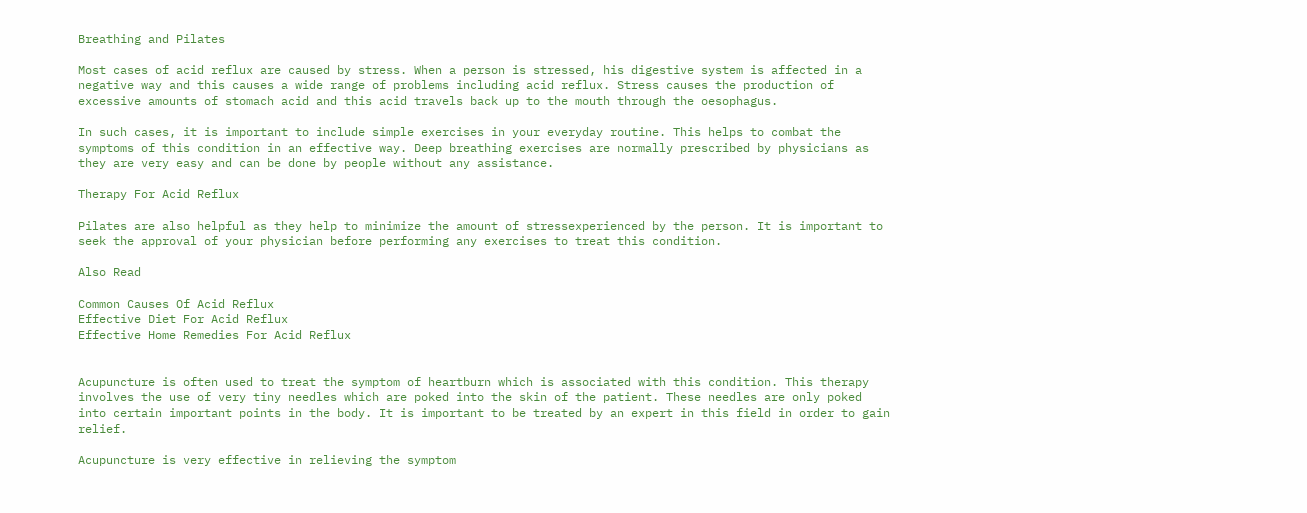Breathing and Pilates

Most cases of acid reflux are caused by stress. When a person is stressed, his digestive system is affected in a negative way and this causes a wide range of problems including acid reflux. Stress causes the production of excessive amounts of stomach acid and this acid travels back up to the mouth through the oesophagus.

In such cases, it is important to include simple exercises in your everyday routine. This helps to combat the symptoms of this condition in an effective way. Deep breathing exercises are normally prescribed by physicians as they are very easy and can be done by people without any assistance.

Therapy For Acid Reflux

Pilates are also helpful as they help to minimize the amount of stressexperienced by the person. It is important to seek the approval of your physician before performing any exercises to treat this condition.

Also Read

Common Causes Of Acid Reflux
Effective Diet For Acid Reflux
Effective Home Remedies For Acid Reflux


Acupuncture is often used to treat the symptom of heartburn which is associated with this condition. This therapy involves the use of very tiny needles which are poked into the skin of the patient. These needles are only poked into certain important points in the body. It is important to be treated by an expert in this field in order to gain relief.

Acupuncture is very effective in relieving the symptom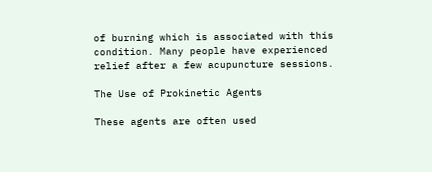of burning which is associated with this condition. Many people have experienced relief after a few acupuncture sessions.

The Use of Prokinetic Agents

These agents are often used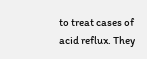to treat cases of acid reflux. They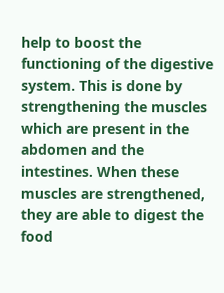help to boost the functioning of the digestive system. This is done by strengthening the muscles which are present in the abdomen and the intestines. When these muscles are strengthened, they are able to digest the food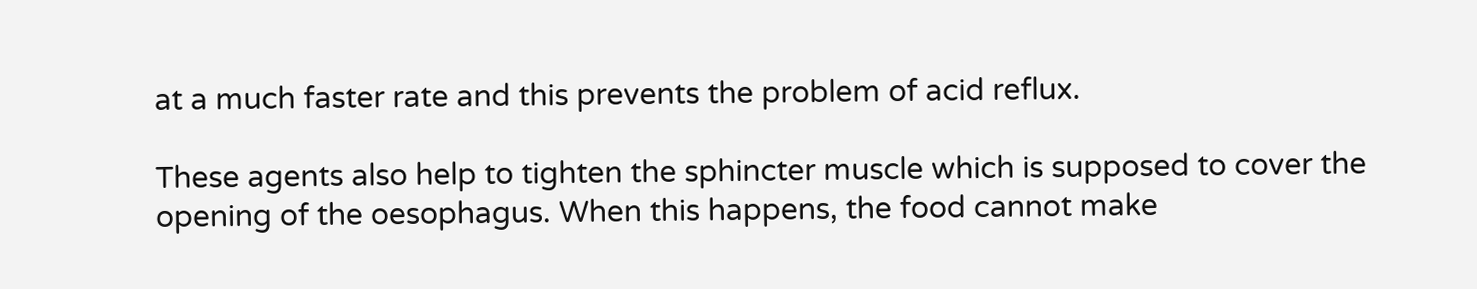at a much faster rate and this prevents the problem of acid reflux.

These agents also help to tighten the sphincter muscle which is supposed to cover the opening of the oesophagus. When this happens, the food cannot make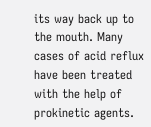its way back up to the mouth. Many cases of acid reflux have been treated with the help of prokinetic agents.